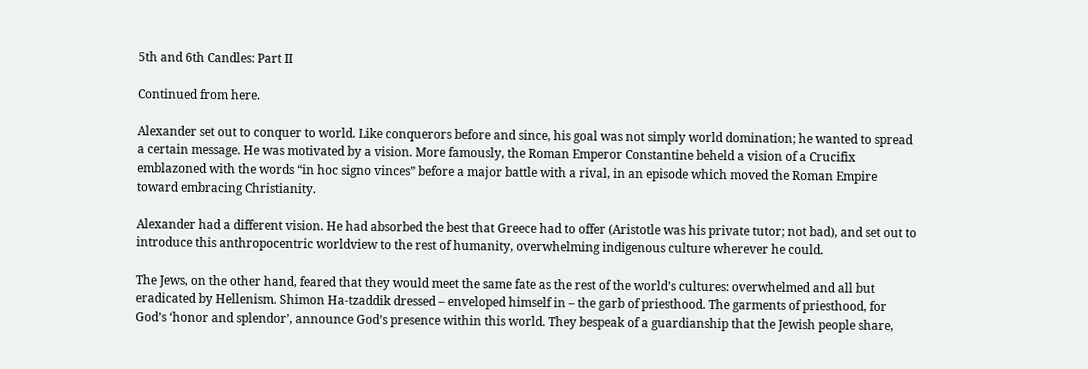5th and 6th Candles: Part II

Continued from here.

Alexander set out to conquer to world. Like conquerors before and since, his goal was not simply world domination; he wanted to spread a certain message. He was motivated by a vision. More famously, the Roman Emperor Constantine beheld a vision of a Crucifix emblazoned with the words “in hoc signo vinces” before a major battle with a rival, in an episode which moved the Roman Empire toward embracing Christianity.

Alexander had a different vision. He had absorbed the best that Greece had to offer (Aristotle was his private tutor; not bad), and set out to introduce this anthropocentric worldview to the rest of humanity, overwhelming indigenous culture wherever he could.

The Jews, on the other hand, feared that they would meet the same fate as the rest of the world’s cultures: overwhelmed and all but eradicated by Hellenism. Shimon Ha-tzaddik dressed – enveloped himself in – the garb of priesthood. The garments of priesthood, for God’s ‘honor and splendor’, announce God’s presence within this world. They bespeak of a guardianship that the Jewish people share,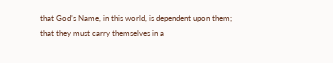that God’s Name, in this world, is dependent upon them; that they must carry themselves in a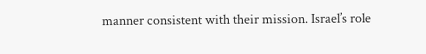manner consistent with their mission. Israel’s role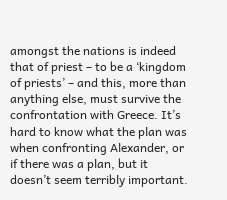amongst the nations is indeed that of priest – to be a ‘kingdom of priests’ – and this, more than anything else, must survive the confrontation with Greece. It’s hard to know what the plan was when confronting Alexander, or if there was a plan, but it doesn’t seem terribly important.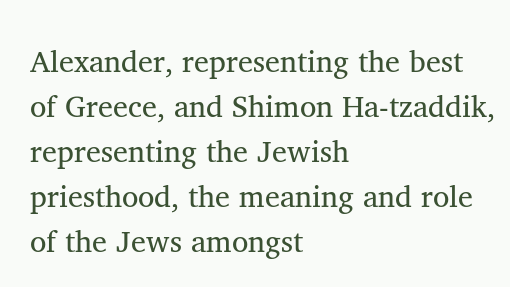Alexander, representing the best of Greece, and Shimon Ha-tzaddik, representing the Jewish priesthood, the meaning and role of the Jews amongst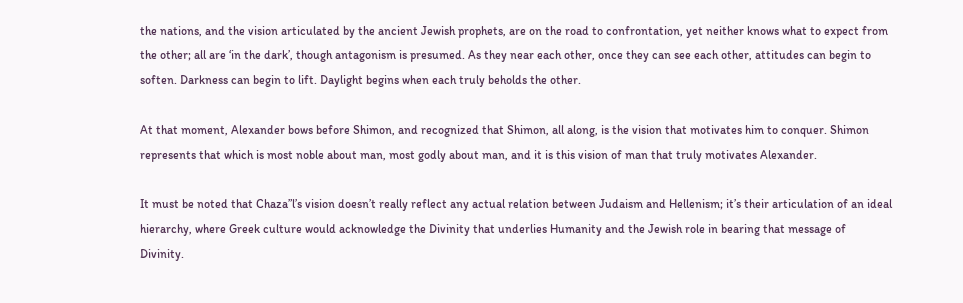the nations, and the vision articulated by the ancient Jewish prophets, are on the road to confrontation, yet neither knows what to expect from the other; all are ‘in the dark’, though antagonism is presumed. As they near each other, once they can see each other, attitudes can begin to soften. Darkness can begin to lift. Daylight begins when each truly beholds the other.

At that moment, Alexander bows before Shimon, and recognized that Shimon, all along, is the vision that motivates him to conquer. Shimon represents that which is most noble about man, most godly about man, and it is this vision of man that truly motivates Alexander.

It must be noted that Chaza”l’s vision doesn’t really reflect any actual relation between Judaism and Hellenism; it’s their articulation of an ideal hierarchy, where Greek culture would acknowledge the Divinity that underlies Humanity and the Jewish role in bearing that message of Divinity.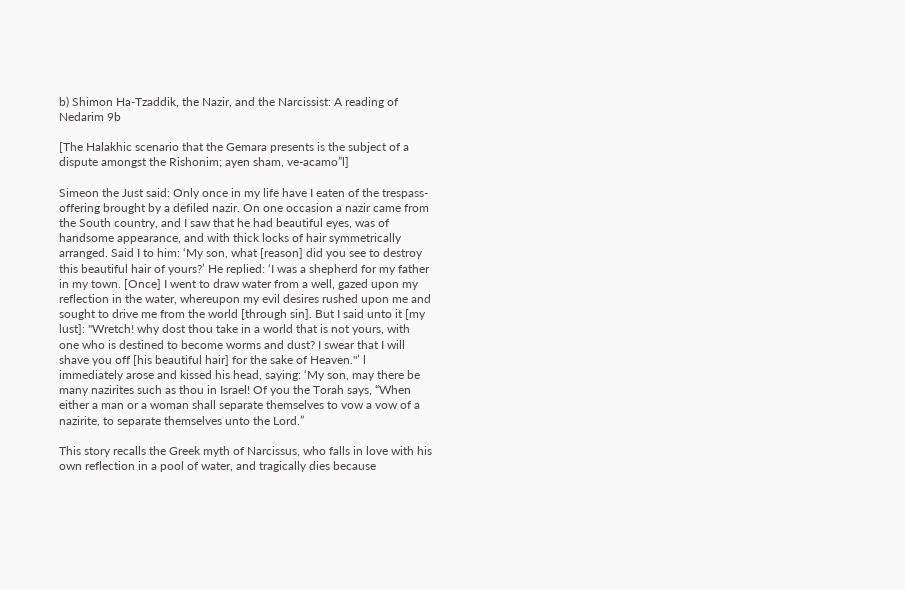b) Shimon Ha-Tzaddik, the Nazir, and the Narcissist: A reading of Nedarim 9b

[The Halakhic scenario that the Gemara presents is the subject of a dispute amongst the Rishonim; ayen sham, ve-acamo”l]

Simeon the Just said: Only once in my life have I eaten of the trespass-offering brought by a defiled nazir. On one occasion a nazir came from the South country, and I saw that he had beautiful eyes, was of handsome appearance, and with thick locks of hair symmetrically arranged. Said I to him: ‘My son, what [reason] did you see to destroy this beautiful hair of yours?’ He replied: ‘I was a shepherd for my father in my town. [Once] I went to draw water from a well, gazed upon my reflection in the water, whereupon my evil desires rushed upon me and sought to drive me from the world [through sin]. But I said unto it [my lust]: "Wretch! why dost thou take in a world that is not yours, with one who is destined to become worms and dust? I swear that I will shave you off [his beautiful hair] for the sake of Heaven."’ l immediately arose and kissed his head, saying: ‘My son, may there be many nazirites such as thou in Israel! Of you the Torah says, “When either a man or a woman shall separate themselves to vow a vow of a nazirite, to separate themselves unto the Lord.”

This story recalls the Greek myth of Narcissus, who falls in love with his own reflection in a pool of water, and tragically dies because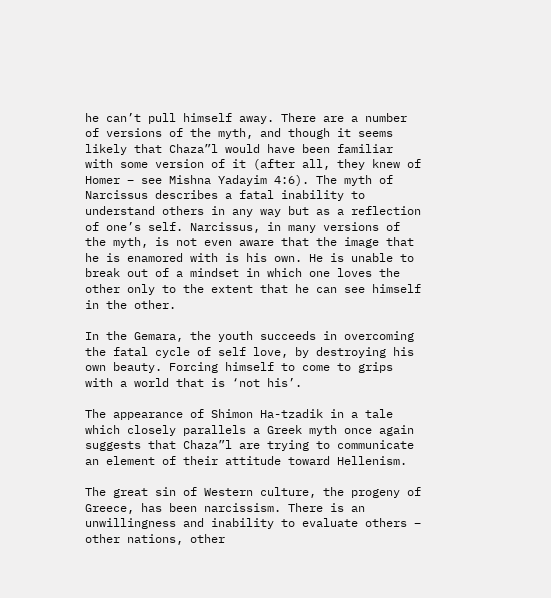he can’t pull himself away. There are a number of versions of the myth, and though it seems likely that Chaza”l would have been familiar with some version of it (after all, they knew of Homer – see Mishna Yadayim 4:6). The myth of Narcissus describes a fatal inability to understand others in any way but as a reflection of one’s self. Narcissus, in many versions of the myth, is not even aware that the image that he is enamored with is his own. He is unable to break out of a mindset in which one loves the other only to the extent that he can see himself in the other.

In the Gemara, the youth succeeds in overcoming the fatal cycle of self love, by destroying his own beauty. Forcing himself to come to grips with a world that is ‘not his’.

The appearance of Shimon Ha-tzadik in a tale which closely parallels a Greek myth once again suggests that Chaza”l are trying to communicate an element of their attitude toward Hellenism.

The great sin of Western culture, the progeny of Greece, has been narcissism. There is an unwillingness and inability to evaluate others – other nations, other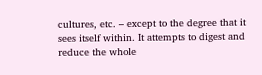cultures, etc. – except to the degree that it sees itself within. It attempts to digest and reduce the whole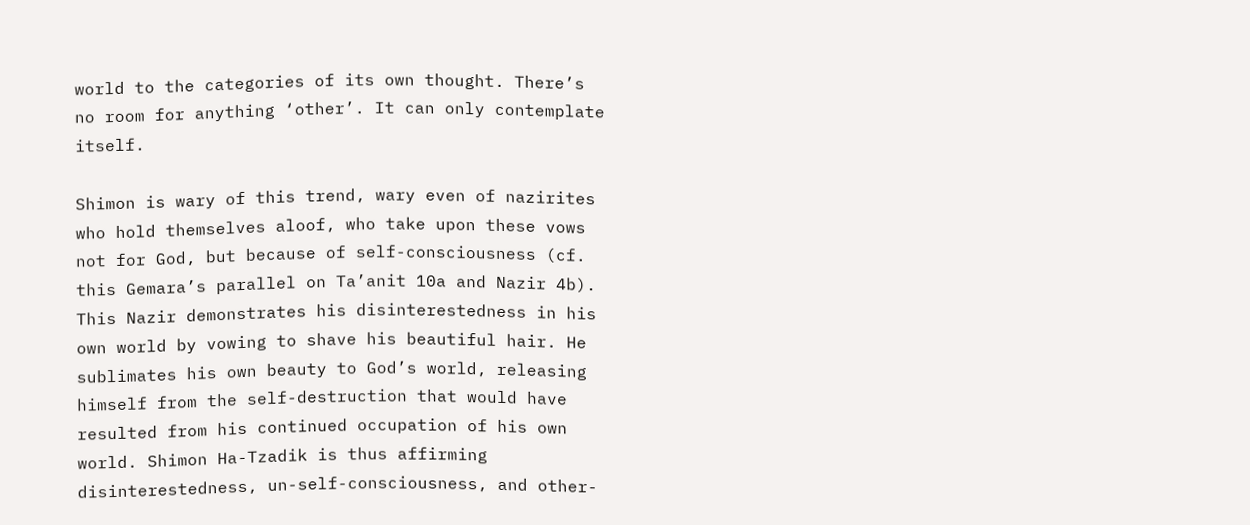world to the categories of its own thought. There’s no room for anything ‘other’. It can only contemplate itself.

Shimon is wary of this trend, wary even of nazirites who hold themselves aloof, who take upon these vows not for God, but because of self-consciousness (cf. this Gemara’s parallel on Ta’anit 10a and Nazir 4b). This Nazir demonstrates his disinterestedness in his own world by vowing to shave his beautiful hair. He sublimates his own beauty to God’s world, releasing himself from the self-destruction that would have resulted from his continued occupation of his own world. Shimon Ha-Tzadik is thus affirming disinterestedness, un-self-consciousness, and other-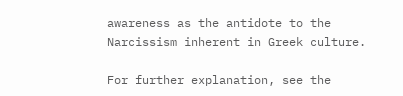awareness as the antidote to the Narcissism inherent in Greek culture.

For further explanation, see the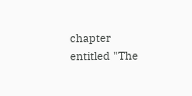chapter entitled "The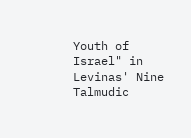Youth of Israel" in Levinas' Nine Talmudic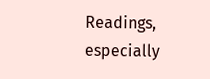Readings, especially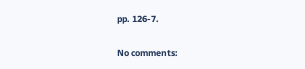pp. 126-7.

No comments: